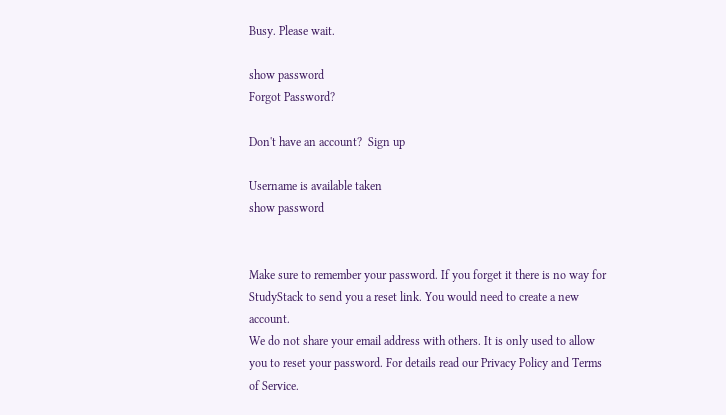Busy. Please wait.

show password
Forgot Password?

Don't have an account?  Sign up

Username is available taken
show password


Make sure to remember your password. If you forget it there is no way for StudyStack to send you a reset link. You would need to create a new account.
We do not share your email address with others. It is only used to allow you to reset your password. For details read our Privacy Policy and Terms of Service.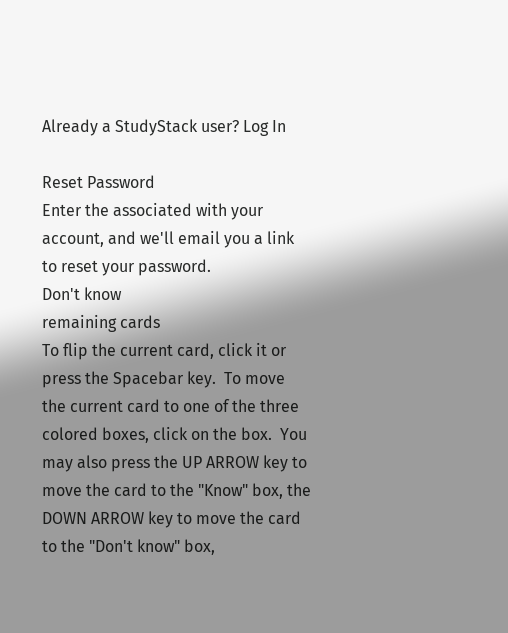Already a StudyStack user? Log In

Reset Password
Enter the associated with your account, and we'll email you a link to reset your password.
Don't know
remaining cards
To flip the current card, click it or press the Spacebar key.  To move the current card to one of the three colored boxes, click on the box.  You may also press the UP ARROW key to move the card to the "Know" box, the DOWN ARROW key to move the card to the "Don't know" box,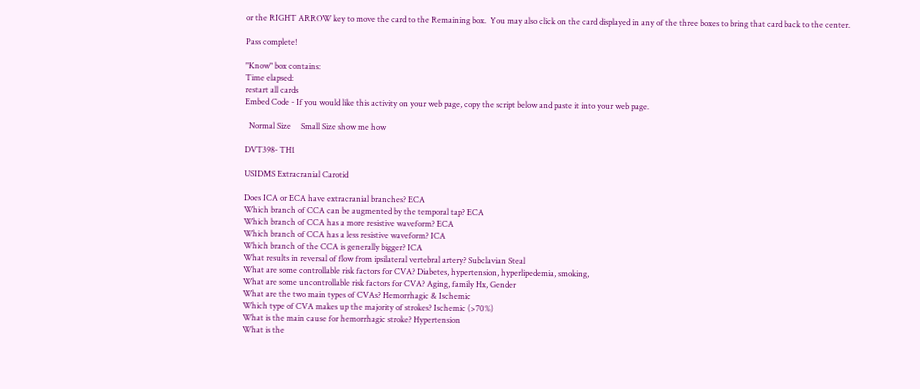or the RIGHT ARROW key to move the card to the Remaining box.  You may also click on the card displayed in any of the three boxes to bring that card back to the center.

Pass complete!

"Know" box contains:
Time elapsed:
restart all cards
Embed Code - If you would like this activity on your web page, copy the script below and paste it into your web page.

  Normal Size     Small Size show me how

DVT398- TH1

USIDMS Extracranial Carotid

Does ICA or ECA have extracranial branches? ECA
Which branch of CCA can be augmented by the temporal tap? ECA
Which branch of CCA has a more resistive waveform? ECA
Which branch of CCA has a less resistive waveform? ICA
Which branch of the CCA is generally bigger? ICA
What results in reversal of flow from ipsilateral vertebral artery? Subclavian Steal
What are some controllable risk factors for CVA? Diabetes, hypertension, hyperlipedemia, smoking,
What are some uncontrollable risk factors for CVA? Aging, family Hx, Gender
What are the two main types of CVAs? Hemorrhagic & Ischemic
Which type of CVA makes up the majority of strokes? Ischemic (>70%)
What is the main cause for hemorrhagic stroke? Hypertension
What is the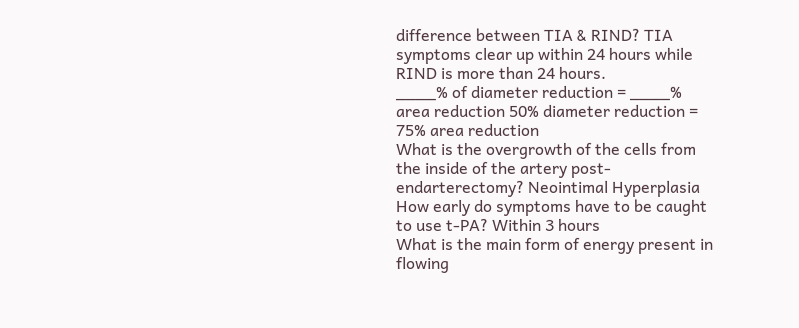difference between TIA & RIND? TIA symptoms clear up within 24 hours while RIND is more than 24 hours.
____% of diameter reduction = ____% area reduction 50% diameter reduction = 75% area reduction
What is the overgrowth of the cells from the inside of the artery post-endarterectomy? Neointimal Hyperplasia
How early do symptoms have to be caught to use t-PA? Within 3 hours
What is the main form of energy present in flowing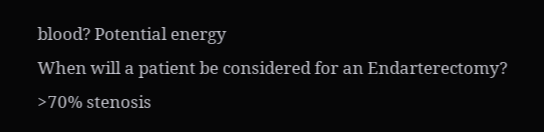blood? Potential energy
When will a patient be considered for an Endarterectomy? >70% stenosis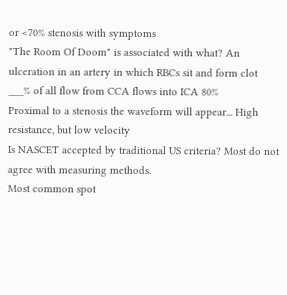or <70% stenosis with symptoms
"The Room Of Doom" is associated with what? An ulceration in an artery in which RBCs sit and form clot
___% of all flow from CCA flows into ICA 80%
Proximal to a stenosis the waveform will appear... High resistance, but low velocity
Is NASCET accepted by traditional US criteria? Most do not agree with measuring methods.
Most common spot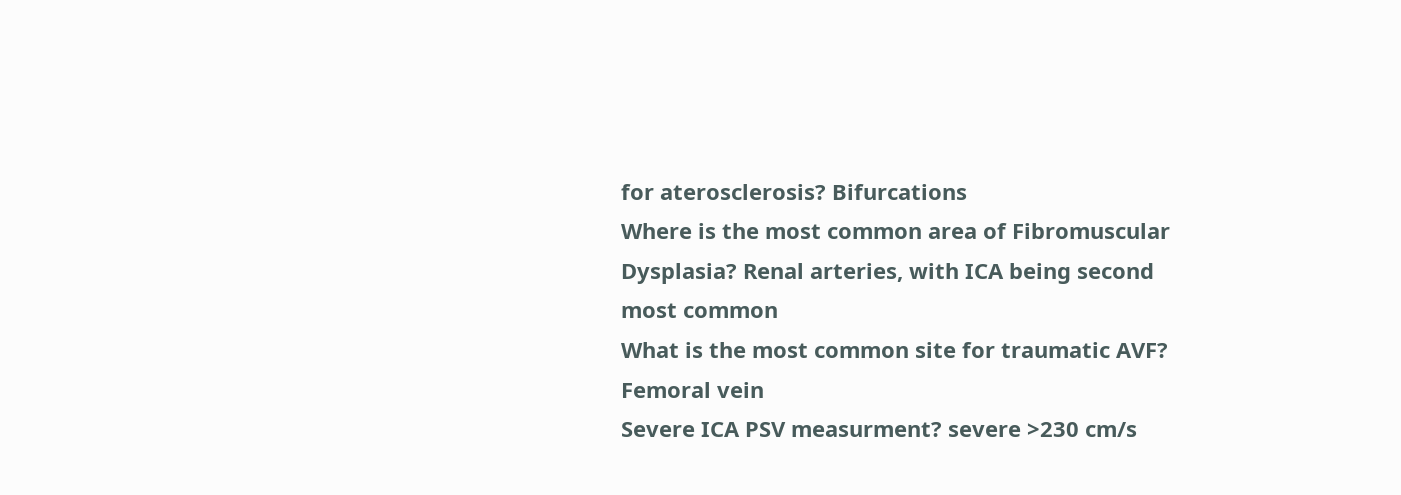for aterosclerosis? Bifurcations
Where is the most common area of Fibromuscular Dysplasia? Renal arteries, with ICA being second most common
What is the most common site for traumatic AVF? Femoral vein
Severe ICA PSV measurment? severe >230 cm/s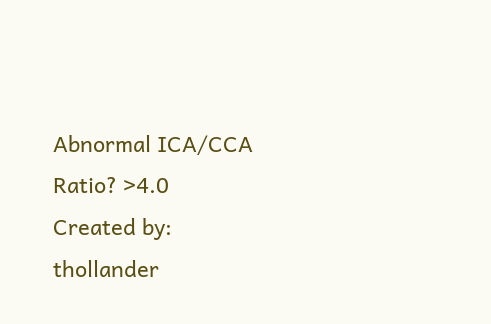Abnormal ICA/CCA Ratio? >4.0
Created by: thollander